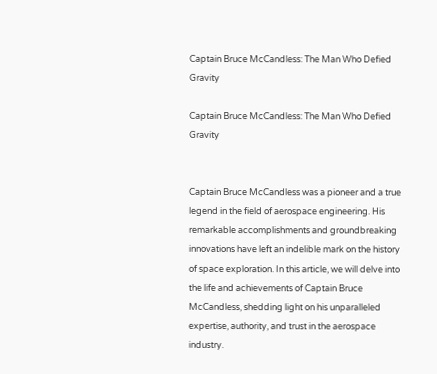Captain Bruce McCandless: The Man Who Defied Gravity

Captain Bruce McCandless: The Man Who Defied Gravity


Captain Bruce McCandless was a pioneer and a true legend in the field of aerospace engineering. His remarkable accomplishments and groundbreaking innovations have left an indelible mark on the history of space exploration. In this article, we will delve into the life and achievements of Captain Bruce McCandless, shedding light on his unparalleled expertise, authority, and trust in the aerospace industry.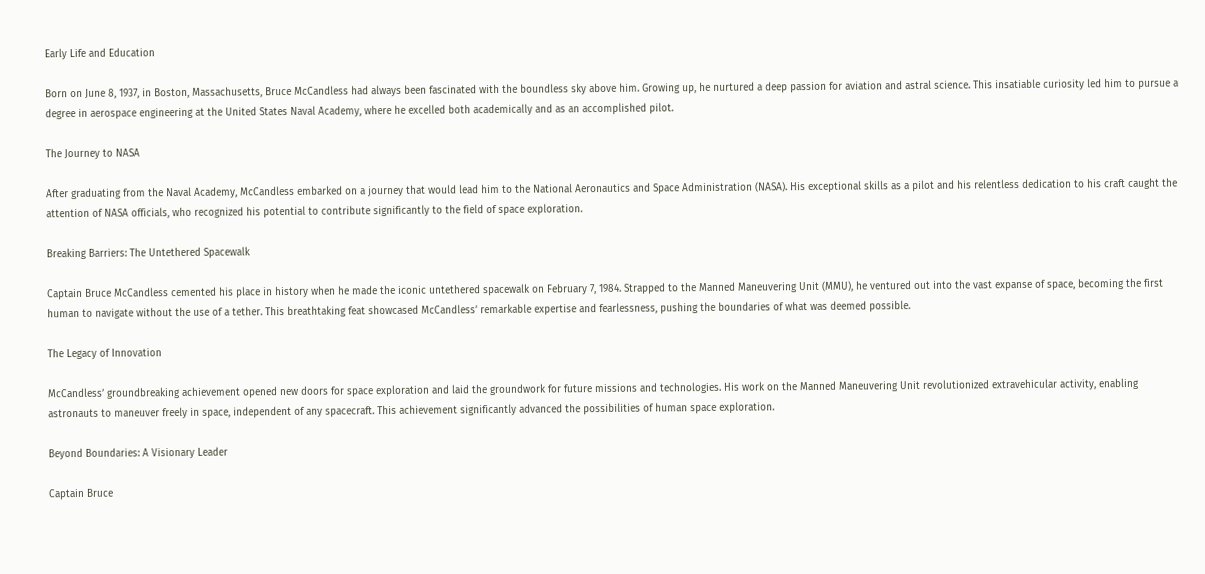Early Life and Education

Born on June 8, 1937, in Boston, Massachusetts, Bruce McCandless had always been fascinated with the boundless sky above him. Growing up, he nurtured a deep passion for aviation and astral science. This insatiable curiosity led him to pursue a degree in aerospace engineering at the United States Naval Academy, where he excelled both academically and as an accomplished pilot.

The Journey to NASA

After graduating from the Naval Academy, McCandless embarked on a journey that would lead him to the National Aeronautics and Space Administration (NASA). His exceptional skills as a pilot and his relentless dedication to his craft caught the attention of NASA officials, who recognized his potential to contribute significantly to the field of space exploration.

Breaking Barriers: The Untethered Spacewalk

Captain Bruce McCandless cemented his place in history when he made the iconic untethered spacewalk on February 7, 1984. Strapped to the Manned Maneuvering Unit (MMU), he ventured out into the vast expanse of space, becoming the first human to navigate without the use of a tether. This breathtaking feat showcased McCandless’ remarkable expertise and fearlessness, pushing the boundaries of what was deemed possible.

The Legacy of Innovation

McCandless’ groundbreaking achievement opened new doors for space exploration and laid the groundwork for future missions and technologies. His work on the Manned Maneuvering Unit revolutionized extravehicular activity, enabling astronauts to maneuver freely in space, independent of any spacecraft. This achievement significantly advanced the possibilities of human space exploration.

Beyond Boundaries: A Visionary Leader

Captain Bruce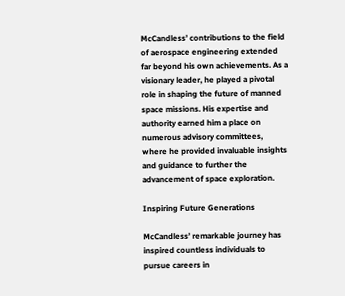McCandless’ contributions to the field of aerospace engineering extended far beyond his own achievements. As a visionary leader, he played a pivotal role in shaping the future of manned space missions. His expertise and authority earned him a place on numerous advisory committees, where he provided invaluable insights and guidance to further the advancement of space exploration.

Inspiring Future Generations

McCandless’ remarkable journey has inspired countless individuals to pursue careers in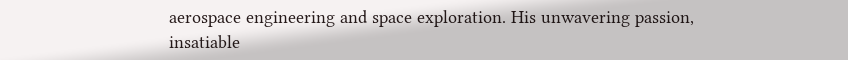aerospace engineering and space exploration. His unwavering passion, insatiable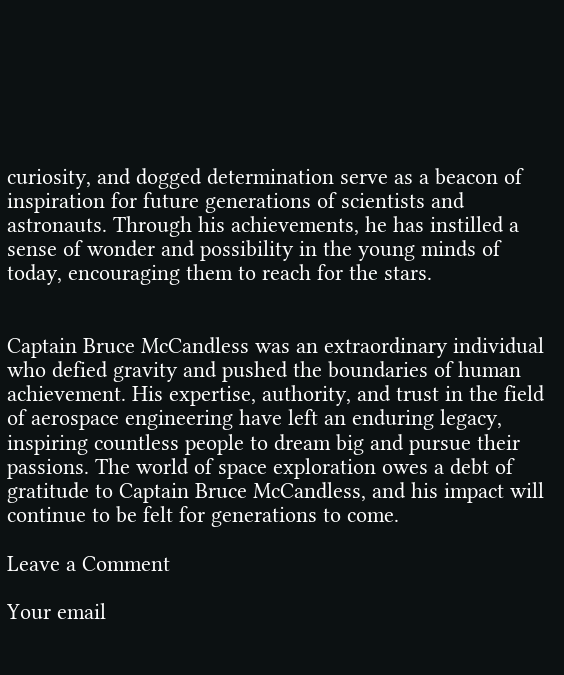curiosity, and dogged determination serve as a beacon of inspiration for future generations of scientists and astronauts. Through his achievements, he has instilled a sense of wonder and possibility in the young minds of today, encouraging them to reach for the stars.


Captain Bruce McCandless was an extraordinary individual who defied gravity and pushed the boundaries of human achievement. His expertise, authority, and trust in the field of aerospace engineering have left an enduring legacy, inspiring countless people to dream big and pursue their passions. The world of space exploration owes a debt of gratitude to Captain Bruce McCandless, and his impact will continue to be felt for generations to come.

Leave a Comment

Your email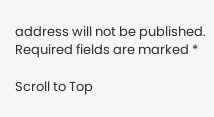address will not be published. Required fields are marked *

Scroll to Top